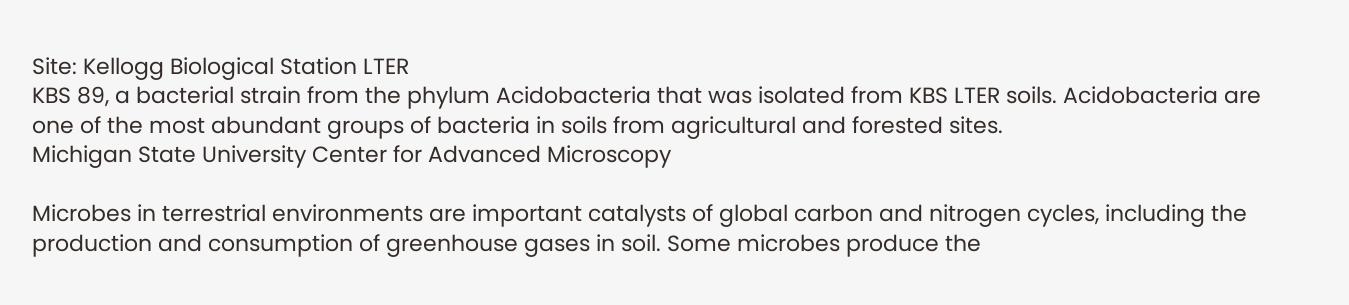Site: Kellogg Biological Station LTER
KBS 89, a bacterial strain from the phylum Acidobacteria that was isolated from KBS LTER soils. Acidobacteria are one of the most abundant groups of bacteria in soils from agricultural and forested sites.
Michigan State University Center for Advanced Microscopy

Microbes in terrestrial environments are important catalysts of global carbon and nitrogen cycles, including the production and consumption of greenhouse gases in soil. Some microbes produce the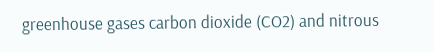greenhouse gases carbon dioxide (CO2) and nitrous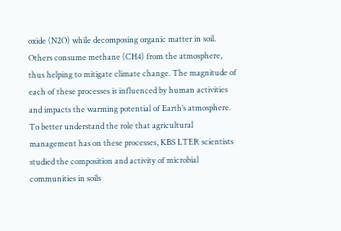oxide (N2O) while decomposing organic matter in soil. Others consume methane (CH4) from the atmosphere, thus helping to mitigate climate change. The magnitude of each of these processes is influenced by human activities and impacts the warming potential of Earth’s atmosphere. To better understand the role that agricultural management has on these processes, KBS LTER scientists studied the composition and activity of microbial communities in soils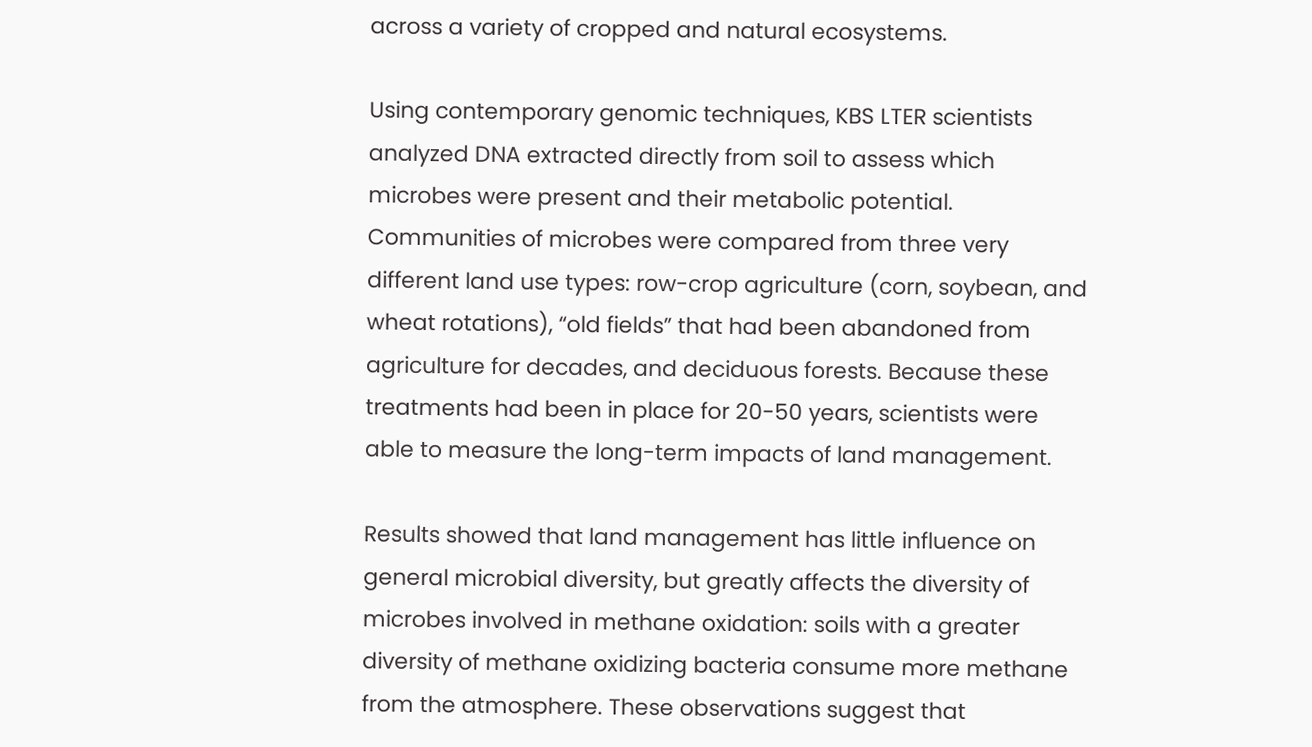across a variety of cropped and natural ecosystems.

Using contemporary genomic techniques, KBS LTER scientists analyzed DNA extracted directly from soil to assess which microbes were present and their metabolic potential. Communities of microbes were compared from three very different land use types: row-crop agriculture (corn, soybean, and wheat rotations), “old fields” that had been abandoned from agriculture for decades, and deciduous forests. Because these treatments had been in place for 20-50 years, scientists were able to measure the long-term impacts of land management.

Results showed that land management has little influence on general microbial diversity, but greatly affects the diversity of microbes involved in methane oxidation: soils with a greater diversity of methane oxidizing bacteria consume more methane from the atmosphere. These observations suggest that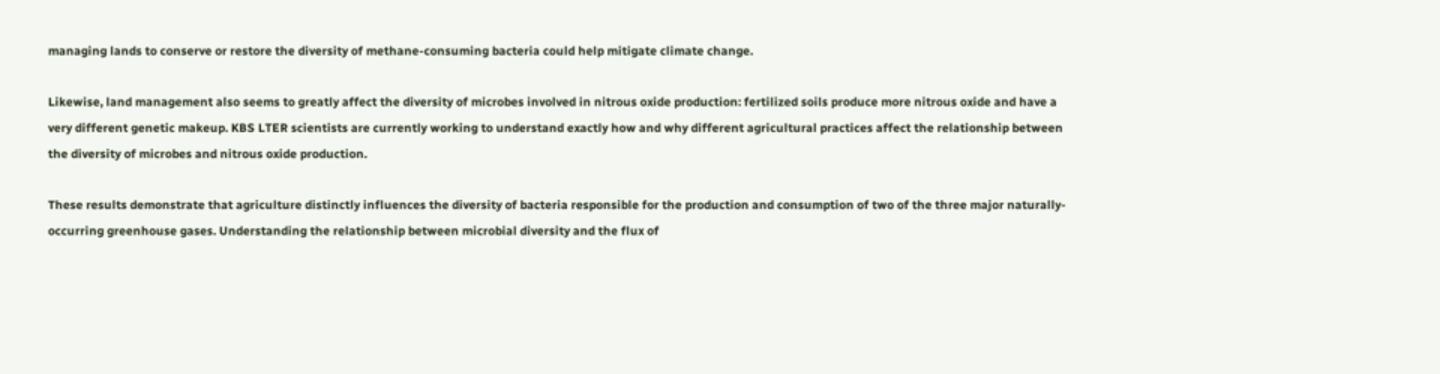managing lands to conserve or restore the diversity of methane-consuming bacteria could help mitigate climate change.

Likewise, land management also seems to greatly affect the diversity of microbes involved in nitrous oxide production: fertilized soils produce more nitrous oxide and have a very different genetic makeup. KBS LTER scientists are currently working to understand exactly how and why different agricultural practices affect the relationship between the diversity of microbes and nitrous oxide production.

These results demonstrate that agriculture distinctly influences the diversity of bacteria responsible for the production and consumption of two of the three major naturally-occurring greenhouse gases. Understanding the relationship between microbial diversity and the flux of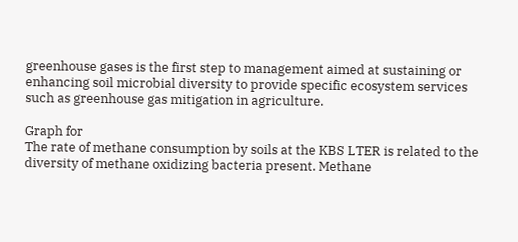greenhouse gases is the first step to management aimed at sustaining or enhancing soil microbial diversity to provide specific ecosystem services such as greenhouse gas mitigation in agriculture.

Graph for
The rate of methane consumption by soils at the KBS LTER is related to the diversity of methane oxidizing bacteria present. Methane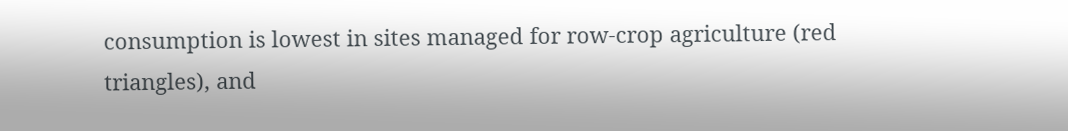consumption is lowest in sites managed for row-crop agriculture (red triangles), and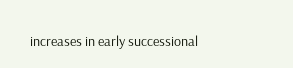increases in early successional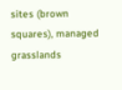sites (brown squares), managed grasslands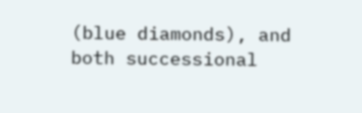(blue diamonds), and both successional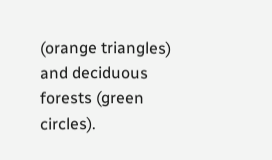(orange triangles) and deciduous forests (green circles).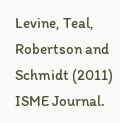Levine, Teal, Robertson and Schmidt (2011) ISME Journal.